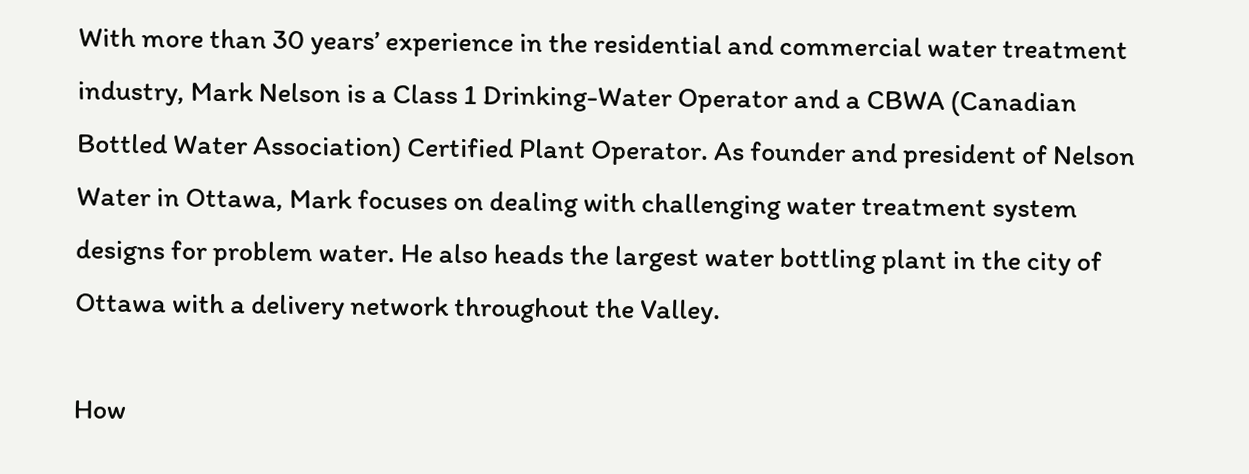With more than 30 years’ experience in the residential and commercial water treatment industry, Mark Nelson is a Class 1 Drinking-Water Operator and a CBWA (Canadian Bottled Water Association) Certified Plant Operator. As founder and president of Nelson Water in Ottawa, Mark focuses on dealing with challenging water treatment system designs for problem water. He also heads the largest water bottling plant in the city of Ottawa with a delivery network throughout the Valley.

How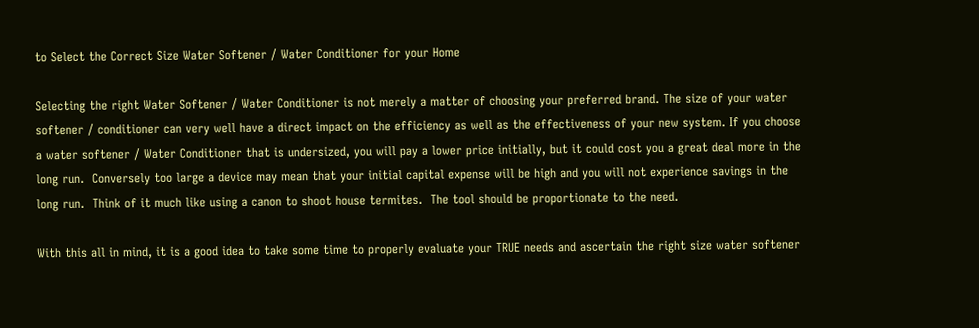to Select the Correct Size Water Softener / Water Conditioner for your Home

Selecting the right Water Softener / Water Conditioner is not merely a matter of choosing your preferred brand. The size of your water softener / conditioner can very well have a direct impact on the efficiency as well as the effectiveness of your new system. If you choose a water softener / Water Conditioner that is undersized, you will pay a lower price initially, but it could cost you a great deal more in the long run.  Conversely too large a device may mean that your initial capital expense will be high and you will not experience savings in the long run.  Think of it much like using a canon to shoot house termites.  The tool should be proportionate to the need.

With this all in mind, it is a good idea to take some time to properly evaluate your TRUE needs and ascertain the right size water softener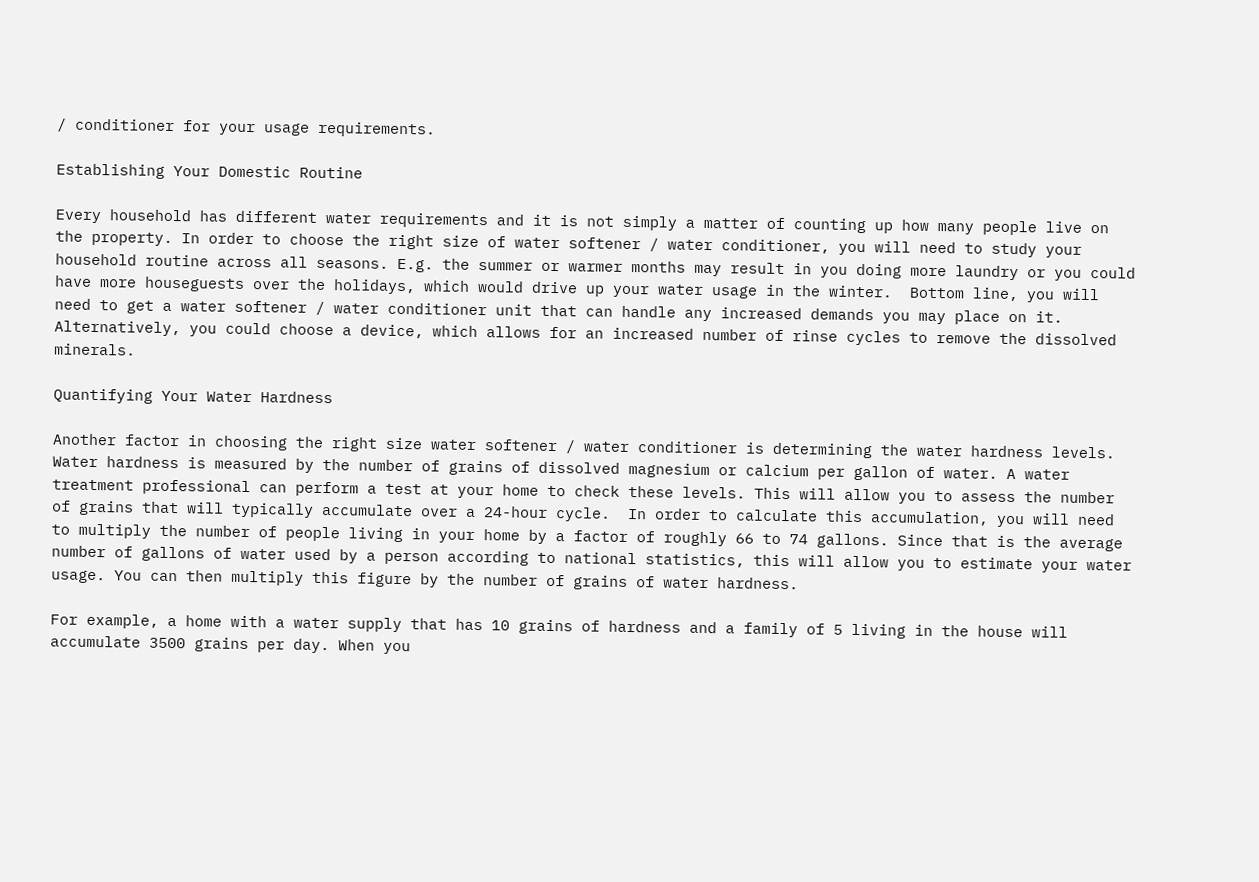/ conditioner for your usage requirements.

Establishing Your Domestic Routine

Every household has different water requirements and it is not simply a matter of counting up how many people live on the property. In order to choose the right size of water softener / water conditioner, you will need to study your household routine across all seasons. E.g. the summer or warmer months may result in you doing more laundry or you could have more houseguests over the holidays, which would drive up your water usage in the winter.  Bottom line, you will need to get a water softener / water conditioner unit that can handle any increased demands you may place on it. Alternatively, you could choose a device, which allows for an increased number of rinse cycles to remove the dissolved minerals.

Quantifying Your Water Hardness

Another factor in choosing the right size water softener / water conditioner is determining the water hardness levels.  Water hardness is measured by the number of grains of dissolved magnesium or calcium per gallon of water. A water treatment professional can perform a test at your home to check these levels. This will allow you to assess the number of grains that will typically accumulate over a 24-hour cycle.  In order to calculate this accumulation, you will need to multiply the number of people living in your home by a factor of roughly 66 to 74 gallons. Since that is the average number of gallons of water used by a person according to national statistics, this will allow you to estimate your water usage. You can then multiply this figure by the number of grains of water hardness.

For example, a home with a water supply that has 10 grains of hardness and a family of 5 living in the house will accumulate 3500 grains per day. When you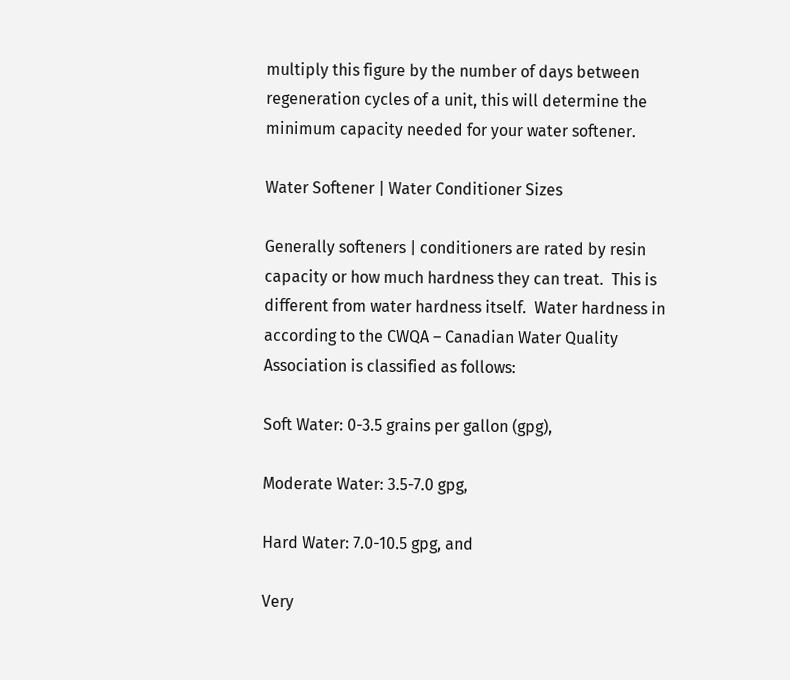multiply this figure by the number of days between regeneration cycles of a unit, this will determine the minimum capacity needed for your water softener.

Water Softener | Water Conditioner Sizes

Generally softeners | conditioners are rated by resin capacity or how much hardness they can treat.  This is different from water hardness itself.  Water hardness in according to the CWQA – Canadian Water Quality Association is classified as follows:

Soft Water: 0-3.5 grains per gallon (gpg),

Moderate Water: 3.5-7.0 gpg,

Hard Water: 7.0-10.5 gpg, and

Very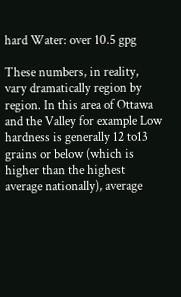hard Water: over 10.5 gpg

These numbers, in reality, vary dramatically region by region. In this area of Ottawa and the Valley for example Low hardness is generally 12 to13 grains or below (which is higher than the highest average nationally), average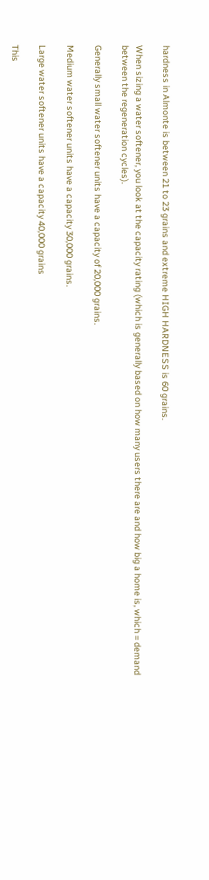hardness in Almonte is between 21 to 23 grains and extreme HIGH HARDNESS is 60 grains.

When sizing a water softener, you look at the capacity rating (which is generally based on how many users there are and how big a home is, which = demand between the regeneration cycles).

Generally small water softener units have a capacity of 20,000 grains.

Medium water softener units have a capacity 30,000 grains.

Large water softener units have a capacity 40,000 grains

This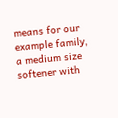means for our example family, a medium size softener with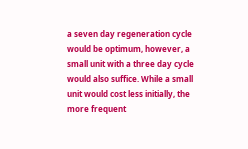a seven day regeneration cycle would be optimum, however, a small unit with a three day cycle would also suffice. While a small unit would cost less initially, the more frequent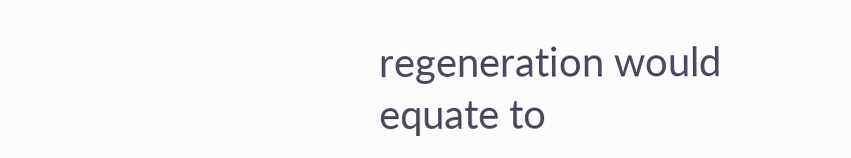regeneration would equate to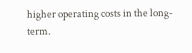higher operating costs in the long-term.